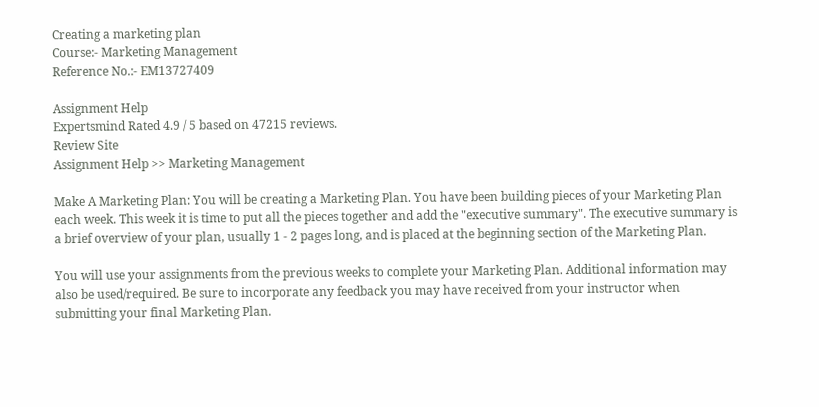Creating a marketing plan
Course:- Marketing Management
Reference No.:- EM13727409

Assignment Help
Expertsmind Rated 4.9 / 5 based on 47215 reviews.
Review Site
Assignment Help >> Marketing Management

Make A Marketing Plan: You will be creating a Marketing Plan. You have been building pieces of your Marketing Plan each week. This week it is time to put all the pieces together and add the "executive summary". The executive summary is a brief overview of your plan, usually 1 - 2 pages long, and is placed at the beginning section of the Marketing Plan.

You will use your assignments from the previous weeks to complete your Marketing Plan. Additional information may also be used/required. Be sure to incorporate any feedback you may have received from your instructor when submitting your final Marketing Plan.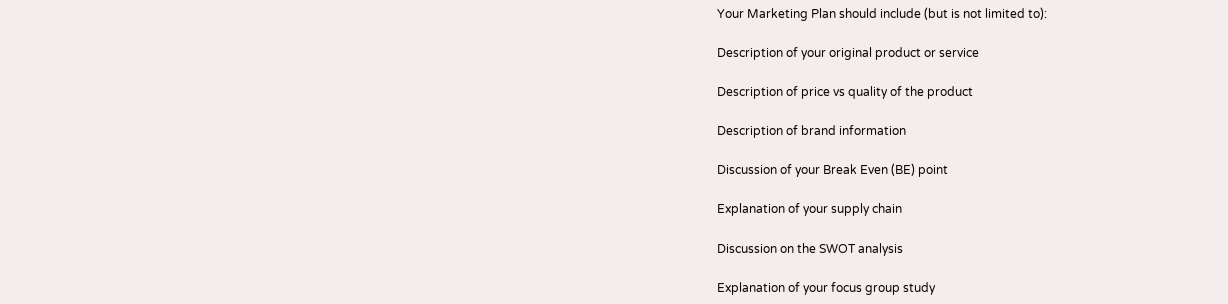Your Marketing Plan should include (but is not limited to):

Description of your original product or service

Description of price vs quality of the product

Description of brand information

Discussion of your Break Even (BE) point

Explanation of your supply chain

Discussion on the SWOT analysis

Explanation of your focus group study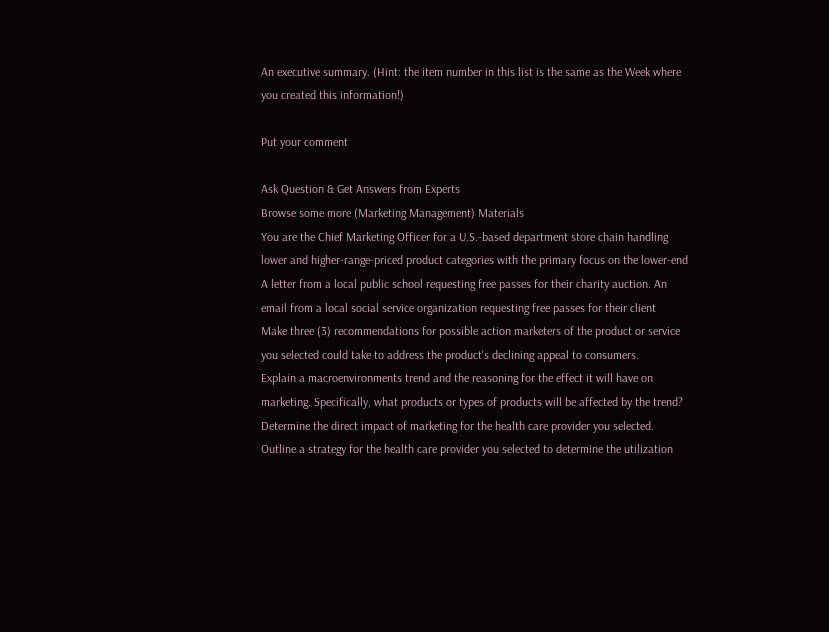An executive summary. (Hint: the item number in this list is the same as the Week where you created this information!)

Put your comment

Ask Question & Get Answers from Experts
Browse some more (Marketing Management) Materials
You are the Chief Marketing Officer for a U.S.-based department store chain handling lower and higher-range-priced product categories with the primary focus on the lower-end
A letter from a local public school requesting free passes for their charity auction. An email from a local social service organization requesting free passes for their client
Make three (3) recommendations for possible action marketers of the product or service you selected could take to address the product's declining appeal to consumers.
Explain a macroenvironments trend and the reasoning for the effect it will have on marketing. Specifically, what products or types of products will be affected by the trend?
Determine the direct impact of marketing for the health care provider you selected. Outline a strategy for the health care provider you selected to determine the utilization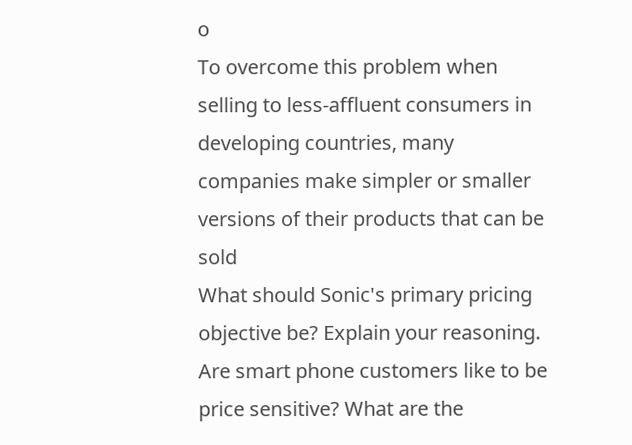o
To overcome this problem when selling to less-affluent consumers in developing countries, many companies make simpler or smaller versions of their products that can be sold
What should Sonic's primary pricing objective be? Explain your reasoning. Are smart phone customers like to be price sensitive? What are the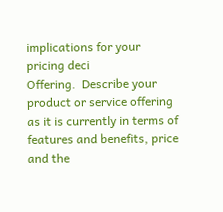implications for your pricing deci
Offering.  Describe your product or service offering as it is currently in terms of features and benefits, price and the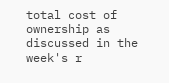total cost of ownership as discussed in the week's r